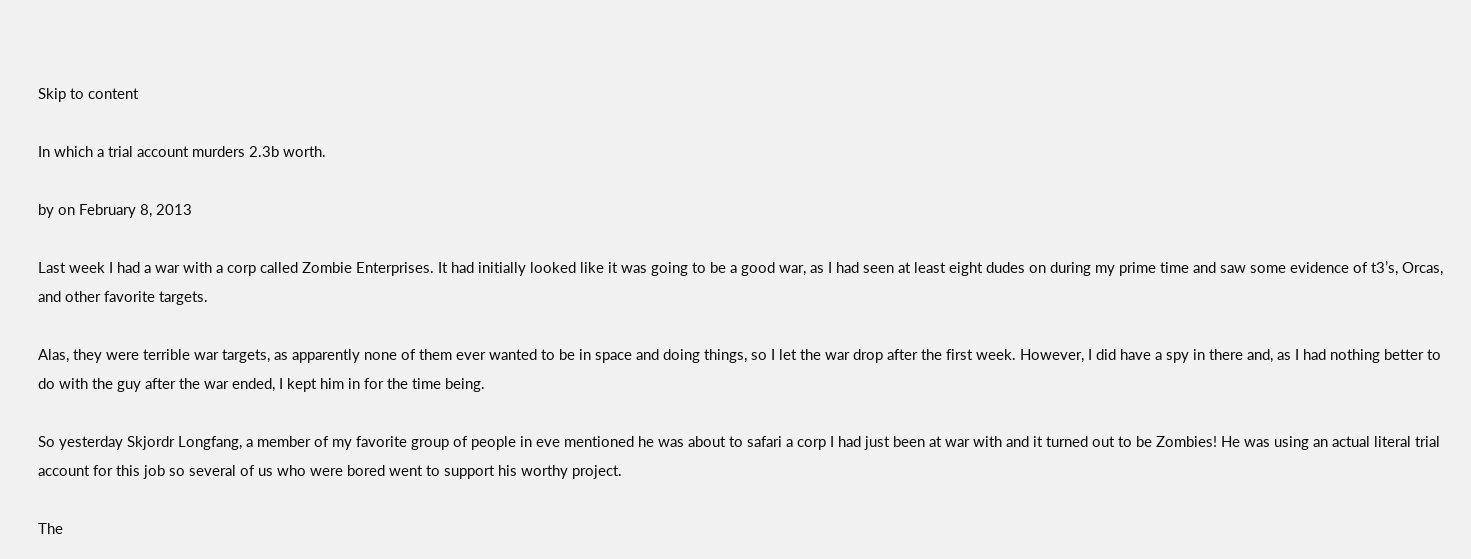Skip to content

In which a trial account murders 2.3b worth.

by on February 8, 2013

Last week I had a war with a corp called Zombie Enterprises. It had initially looked like it was going to be a good war, as I had seen at least eight dudes on during my prime time and saw some evidence of t3’s, Orcas, and other favorite targets.

Alas, they were terrible war targets, as apparently none of them ever wanted to be in space and doing things, so I let the war drop after the first week. However, I did have a spy in there and, as I had nothing better to do with the guy after the war ended, I kept him in for the time being.

So yesterday Skjordr Longfang, a member of my favorite group of people in eve mentioned he was about to safari a corp I had just been at war with and it turned out to be Zombies! He was using an actual literal trial account for this job so several of us who were bored went to support his worthy project.

The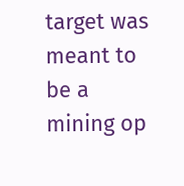target was meant to be a mining op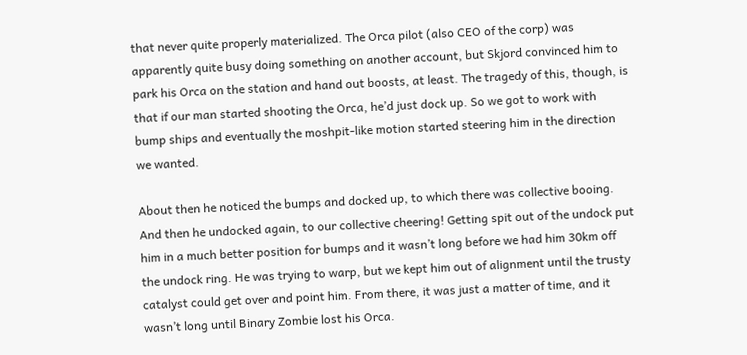that never quite properly materialized. The Orca pilot (also CEO of the corp) was apparently quite busy doing something on another account, but Skjord convinced him to park his Orca on the station and hand out boosts, at least. The tragedy of this, though, is that if our man started shooting the Orca, he’d just dock up. So we got to work with bump ships and eventually the moshpit-like motion started steering him in the direction we wanted.

About then he noticed the bumps and docked up, to which there was collective booing. And then he undocked again, to our collective cheering! Getting spit out of the undock put him in a much better position for bumps and it wasn’t long before we had him 30km off the undock ring. He was trying to warp, but we kept him out of alignment until the trusty catalyst could get over and point him. From there, it was just a matter of time, and it wasn’t long until Binary Zombie lost his Orca.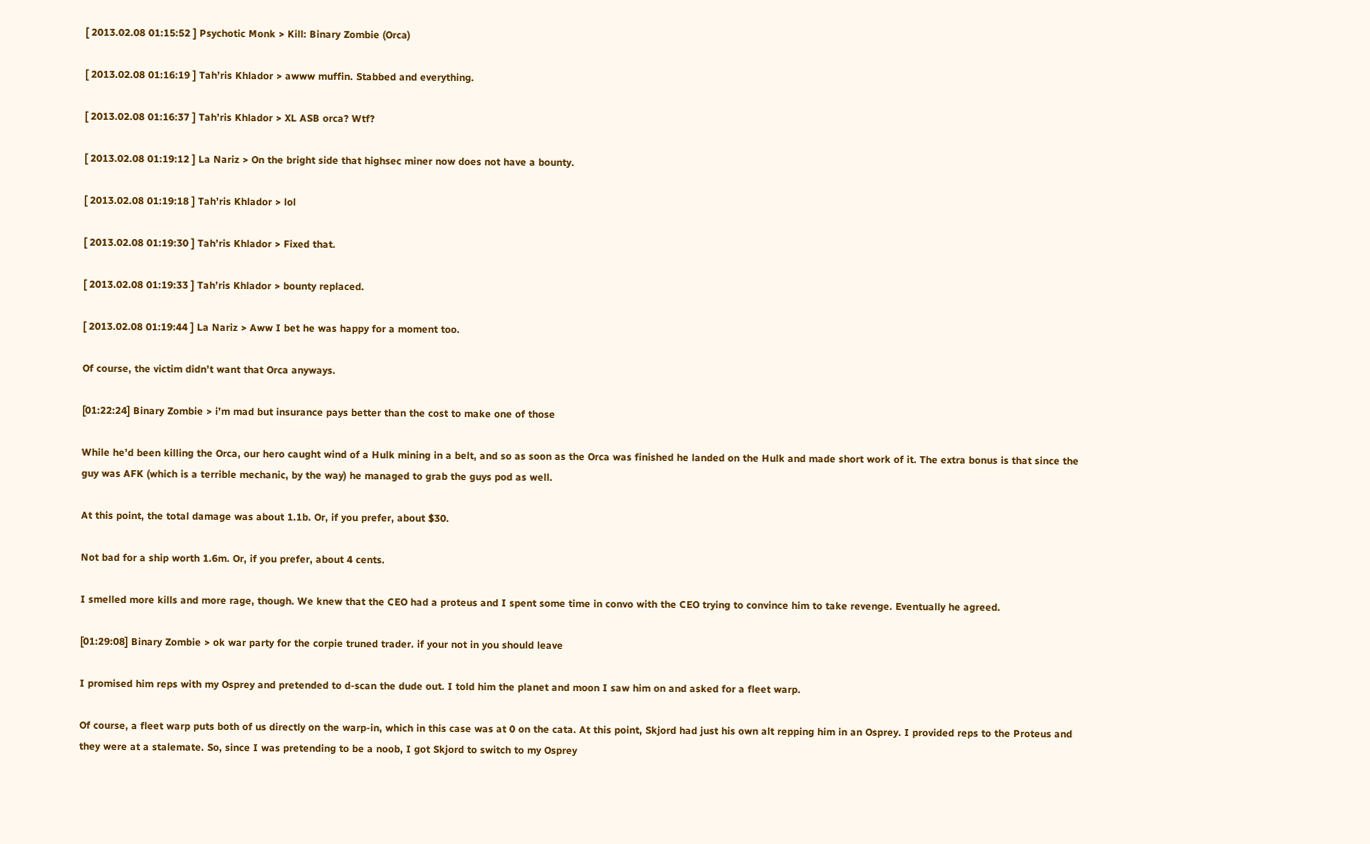[ 2013.02.08 01:15:52 ] Psychotic Monk > Kill: Binary Zombie (Orca)

[ 2013.02.08 01:16:19 ] Tah’ris Khlador > awww muffin. Stabbed and everything.

[ 2013.02.08 01:16:37 ] Tah’ris Khlador > XL ASB orca? Wtf?

[ 2013.02.08 01:19:12 ] La Nariz > On the bright side that highsec miner now does not have a bounty.

[ 2013.02.08 01:19:18 ] Tah’ris Khlador > lol

[ 2013.02.08 01:19:30 ] Tah’ris Khlador > Fixed that.

[ 2013.02.08 01:19:33 ] Tah’ris Khlador > bounty replaced.

[ 2013.02.08 01:19:44 ] La Nariz > Aww I bet he was happy for a moment too.

Of course, the victim didn’t want that Orca anyways.

[01:22:24] Binary Zombie > i’m mad but insurance pays better than the cost to make one of those

While he’d been killing the Orca, our hero caught wind of a Hulk mining in a belt, and so as soon as the Orca was finished he landed on the Hulk and made short work of it. The extra bonus is that since the guy was AFK (which is a terrible mechanic, by the way) he managed to grab the guys pod as well.

At this point, the total damage was about 1.1b. Or, if you prefer, about $30.

Not bad for a ship worth 1.6m. Or, if you prefer, about 4 cents.

I smelled more kills and more rage, though. We knew that the CEO had a proteus and I spent some time in convo with the CEO trying to convince him to take revenge. Eventually he agreed.

[01:29:08] Binary Zombie > ok war party for the corpie truned trader. if your not in you should leave

I promised him reps with my Osprey and pretended to d-scan the dude out. I told him the planet and moon I saw him on and asked for a fleet warp.

Of course, a fleet warp puts both of us directly on the warp-in, which in this case was at 0 on the cata. At this point, Skjord had just his own alt repping him in an Osprey. I provided reps to the Proteus and they were at a stalemate. So, since I was pretending to be a noob, I got Skjord to switch to my Osprey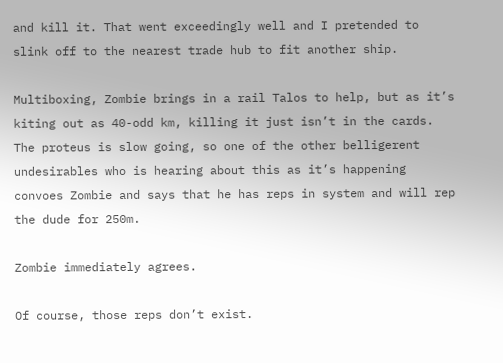and kill it. That went exceedingly well and I pretended to slink off to the nearest trade hub to fit another ship.

Multiboxing, Zombie brings in a rail Talos to help, but as it’s kiting out as 40-odd km, killing it just isn’t in the cards. The proteus is slow going, so one of the other belligerent undesirables who is hearing about this as it’s happening convoes Zombie and says that he has reps in system and will rep the dude for 250m.

Zombie immediately agrees.

Of course, those reps don’t exist.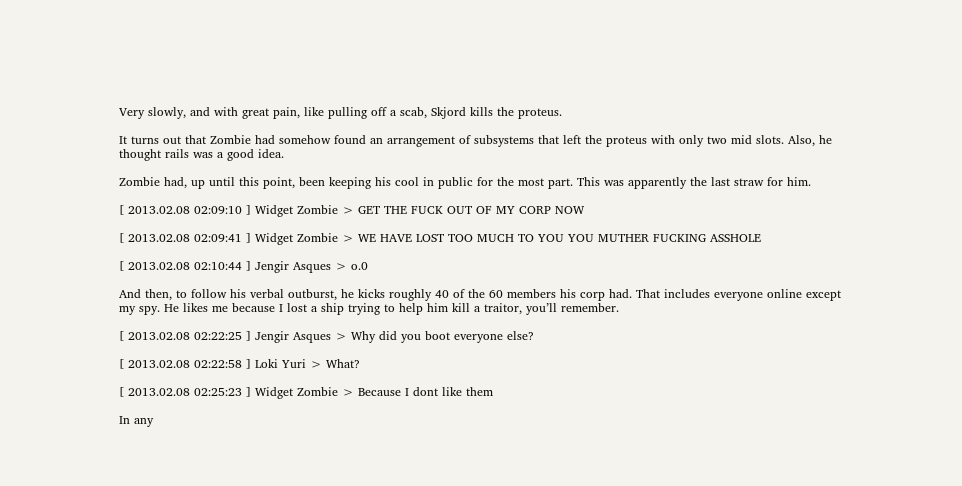Very slowly, and with great pain, like pulling off a scab, Skjord kills the proteus.

It turns out that Zombie had somehow found an arrangement of subsystems that left the proteus with only two mid slots. Also, he thought rails was a good idea.

Zombie had, up until this point, been keeping his cool in public for the most part. This was apparently the last straw for him.

[ 2013.02.08 02:09:10 ] Widget Zombie > GET THE FUCK OUT OF MY CORP NOW

[ 2013.02.08 02:09:41 ] Widget Zombie > WE HAVE LOST TOO MUCH TO YOU YOU MUTHER FUCKING ASSHOLE

[ 2013.02.08 02:10:44 ] Jengir Asques > o.0

And then, to follow his verbal outburst, he kicks roughly 40 of the 60 members his corp had. That includes everyone online except my spy. He likes me because I lost a ship trying to help him kill a traitor, you’ll remember.

[ 2013.02.08 02:22:25 ] Jengir Asques > Why did you boot everyone else?

[ 2013.02.08 02:22:58 ] Loki Yuri > What?

[ 2013.02.08 02:25:23 ] Widget Zombie > Because I dont like them

In any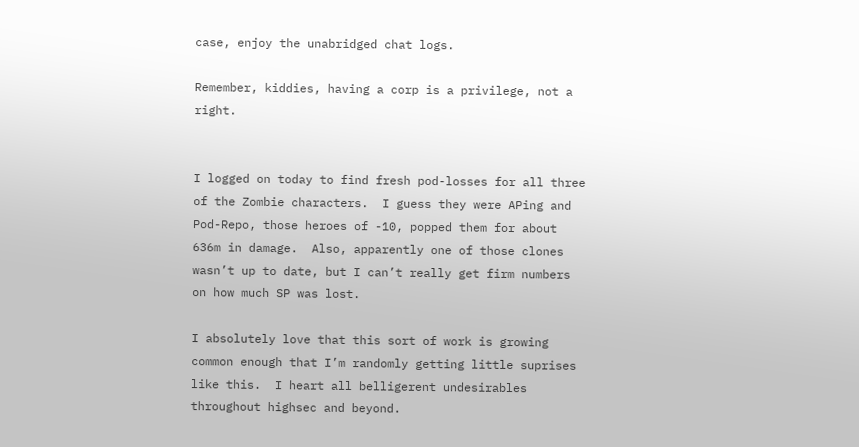case, enjoy the unabridged chat logs.

Remember, kiddies, having a corp is a privilege, not a right.


I logged on today to find fresh pod-losses for all three of the Zombie characters.  I guess they were APing and Pod-Repo, those heroes of -10, popped them for about 636m in damage.  Also, apparently one of those clones wasn’t up to date, but I can’t really get firm numbers on how much SP was lost.

I absolutely love that this sort of work is growing common enough that I’m randomly getting little suprises like this.  I heart all belligerent undesirables throughout highsec and beyond.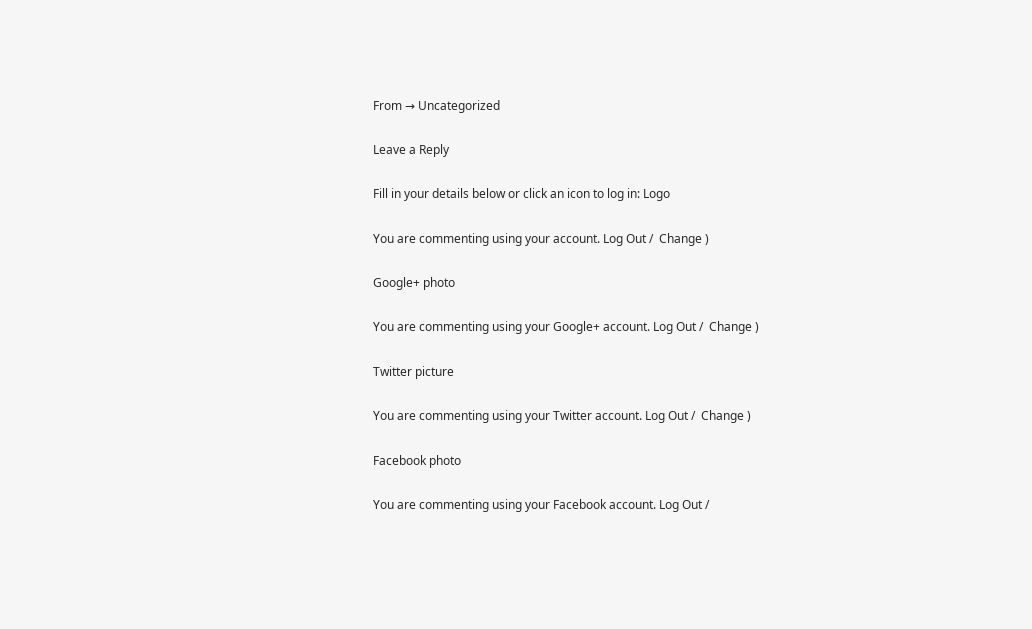From → Uncategorized

Leave a Reply

Fill in your details below or click an icon to log in: Logo

You are commenting using your account. Log Out /  Change )

Google+ photo

You are commenting using your Google+ account. Log Out /  Change )

Twitter picture

You are commenting using your Twitter account. Log Out /  Change )

Facebook photo

You are commenting using your Facebook account. Log Out /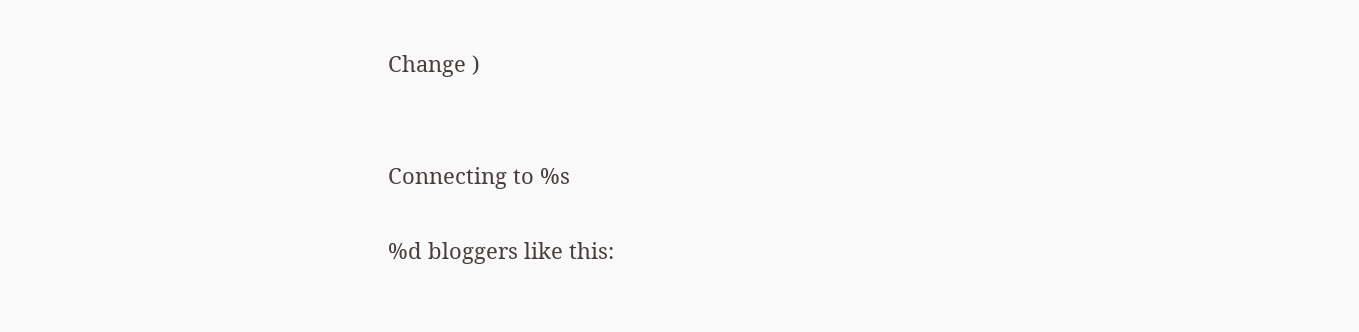Change )


Connecting to %s

%d bloggers like this: